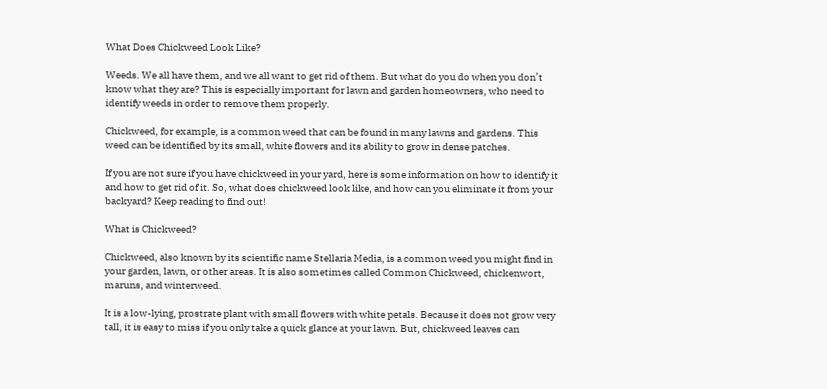What Does Chickweed Look Like?

Weeds. We all have them, and we all want to get rid of them. But what do you do when you don’t know what they are? This is especially important for lawn and garden homeowners, who need to identify weeds in order to remove them properly.

Chickweed, for example, is a common weed that can be found in many lawns and gardens. This weed can be identified by its small, white flowers and its ability to grow in dense patches.

If you are not sure if you have chickweed in your yard, here is some information on how to identify it and how to get rid of it. So, what does chickweed look like, and how can you eliminate it from your backyard? Keep reading to find out!

What is Chickweed?

Chickweed, also known by its scientific name Stellaria Media, is a common weed you might find in your garden, lawn, or other areas. It is also sometimes called Common Chickweed, chickenwort, maruns, and winterweed.

It is a low-lying, prostrate plant with small flowers with white petals. Because it does not grow very tall, it is easy to miss if you only take a quick glance at your lawn. But, chickweed leaves can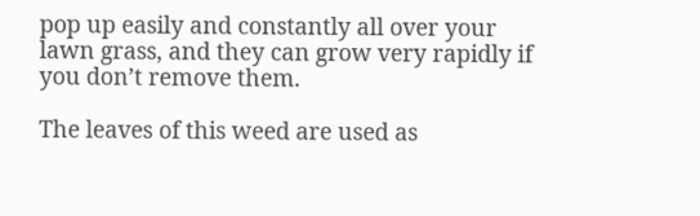pop up easily and constantly all over your lawn grass, and they can grow very rapidly if you don’t remove them.

The leaves of this weed are used as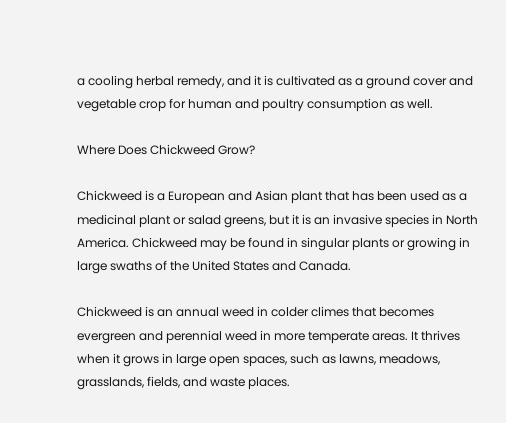a cooling herbal remedy, and it is cultivated as a ground cover and vegetable crop for human and poultry consumption as well.

Where Does Chickweed Grow?

Chickweed is a European and Asian plant that has been used as a medicinal plant or salad greens, but it is an invasive species in North America. Chickweed may be found in singular plants or growing in large swaths of the United States and Canada.

Chickweed is an annual weed in colder climes that becomes evergreen and perennial weed in more temperate areas. It thrives when it grows in large open spaces, such as lawns, meadows, grasslands, fields, and waste places.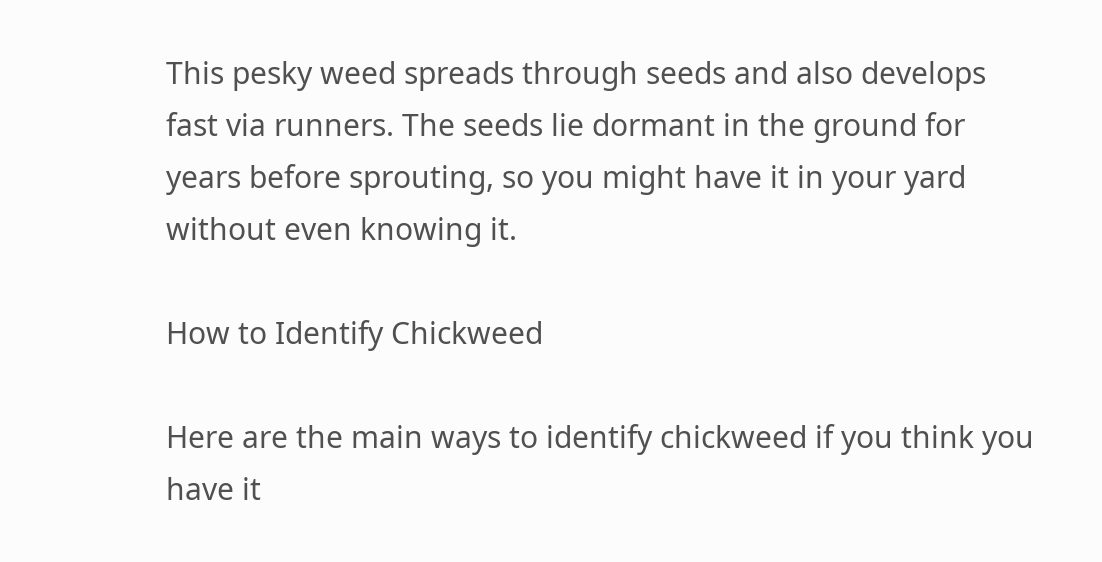This pesky weed spreads through seeds and also develops fast via runners. The seeds lie dormant in the ground for years before sprouting, so you might have it in your yard without even knowing it.

How to Identify Chickweed

Here are the main ways to identify chickweed if you think you have it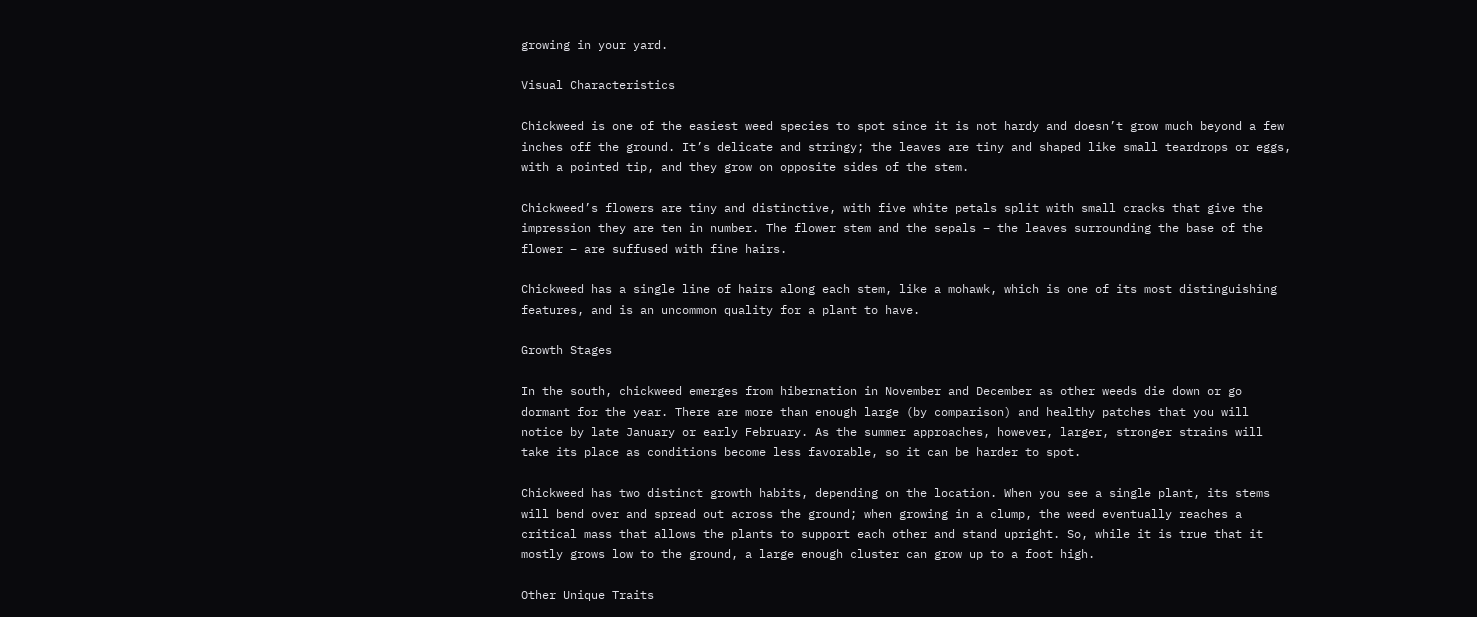growing in your yard.

Visual Characteristics

Chickweed is one of the easiest weed species to spot since it is not hardy and doesn’t grow much beyond a few inches off the ground. It’s delicate and stringy; the leaves are tiny and shaped like small teardrops or eggs, with a pointed tip, and they grow on opposite sides of the stem.

Chickweed’s flowers are tiny and distinctive, with five white petals split with small cracks that give the impression they are ten in number. The flower stem and the sepals – the leaves surrounding the base of the flower – are suffused with fine hairs.

Chickweed has a single line of hairs along each stem, like a mohawk, which is one of its most distinguishing features, and is an uncommon quality for a plant to have.

Growth Stages

In the south, chickweed emerges from hibernation in November and December as other weeds die down or go dormant for the year. There are more than enough large (by comparison) and healthy patches that you will notice by late January or early February. As the summer approaches, however, larger, stronger strains will take its place as conditions become less favorable, so it can be harder to spot.

Chickweed has two distinct growth habits, depending on the location. When you see a single plant, its stems will bend over and spread out across the ground; when growing in a clump, the weed eventually reaches a critical mass that allows the plants to support each other and stand upright. So, while it is true that it mostly grows low to the ground, a large enough cluster can grow up to a foot high.

Other Unique Traits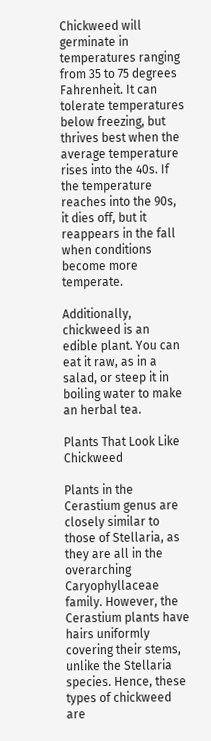Chickweed will germinate in temperatures ranging from 35 to 75 degrees Fahrenheit. It can tolerate temperatures below freezing, but thrives best when the average temperature rises into the 40s. If the temperature reaches into the 90s, it dies off, but it reappears in the fall when conditions become more temperate.

Additionally, chickweed is an edible plant. You can eat it raw, as in a salad, or steep it in boiling water to make an herbal tea.

Plants That Look Like Chickweed

Plants in the Cerastium genus are closely similar to those of Stellaria, as they are all in the overarching Caryophyllaceae family. However, the Cerastium plants have hairs uniformly covering their stems, unlike the Stellaria species. Hence, these types of chickweed are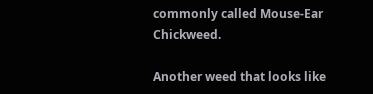commonly called Mouse-Ear Chickweed.

Another weed that looks like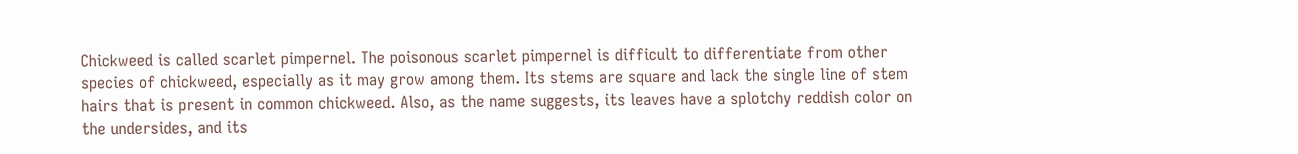Chickweed is called scarlet pimpernel. The poisonous scarlet pimpernel is difficult to differentiate from other species of chickweed, especially as it may grow among them. Its stems are square and lack the single line of stem hairs that is present in common chickweed. Also, as the name suggests, its leaves have a splotchy reddish color on the undersides, and its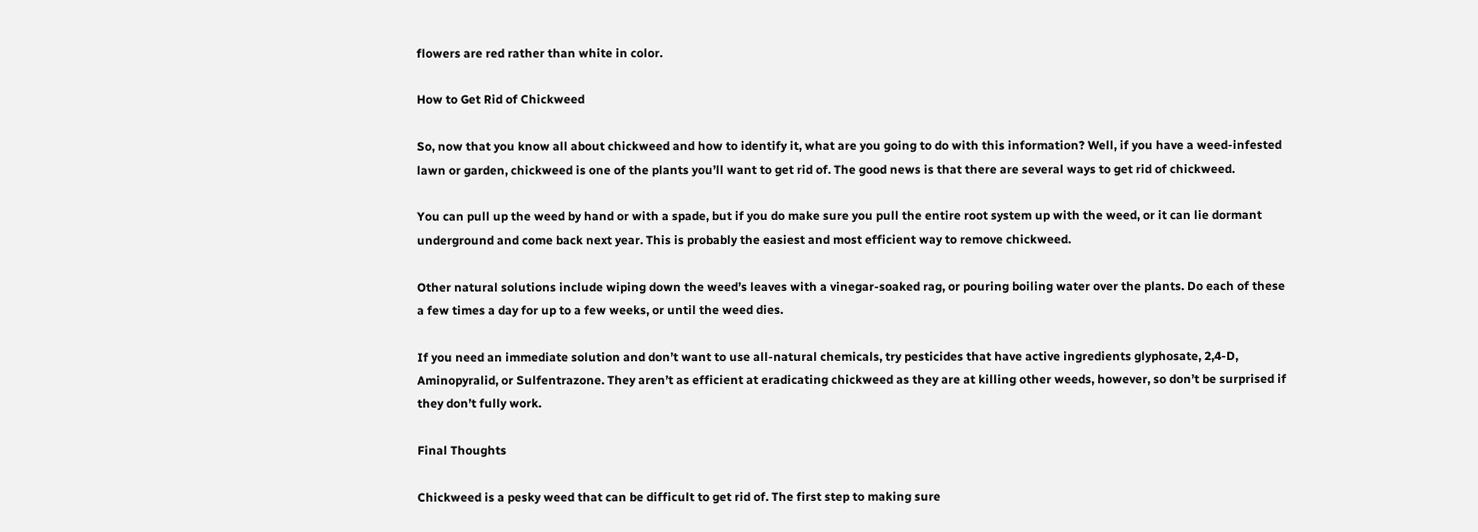flowers are red rather than white in color.

How to Get Rid of Chickweed

So, now that you know all about chickweed and how to identify it, what are you going to do with this information? Well, if you have a weed-infested lawn or garden, chickweed is one of the plants you’ll want to get rid of. The good news is that there are several ways to get rid of chickweed.

You can pull up the weed by hand or with a spade, but if you do make sure you pull the entire root system up with the weed, or it can lie dormant underground and come back next year. This is probably the easiest and most efficient way to remove chickweed.

Other natural solutions include wiping down the weed’s leaves with a vinegar-soaked rag, or pouring boiling water over the plants. Do each of these a few times a day for up to a few weeks, or until the weed dies.

If you need an immediate solution and don’t want to use all-natural chemicals, try pesticides that have active ingredients glyphosate, 2,4-D, Aminopyralid, or Sulfentrazone. They aren’t as efficient at eradicating chickweed as they are at killing other weeds, however, so don’t be surprised if they don’t fully work.

Final Thoughts

Chickweed is a pesky weed that can be difficult to get rid of. The first step to making sure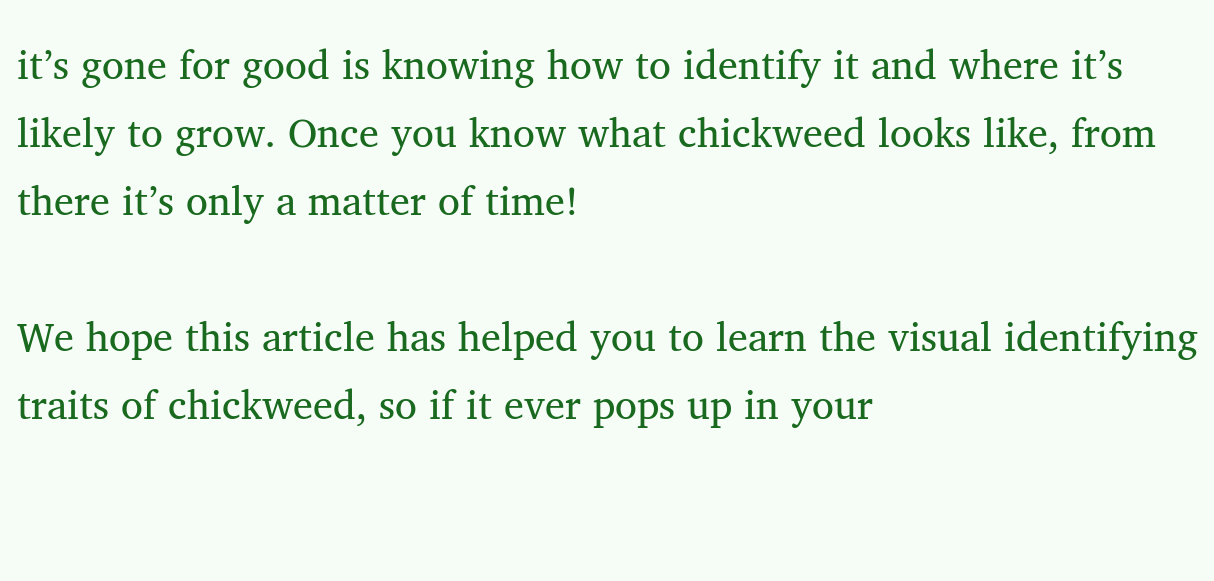it’s gone for good is knowing how to identify it and where it’s likely to grow. Once you know what chickweed looks like, from there it’s only a matter of time!

We hope this article has helped you to learn the visual identifying traits of chickweed, so if it ever pops up in your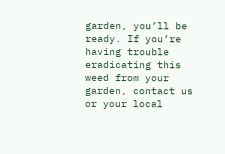garden, you’ll be ready. If you’re having trouble eradicating this weed from your garden, contact us or your local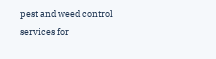pest and weed control services for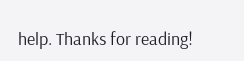help. Thanks for reading!